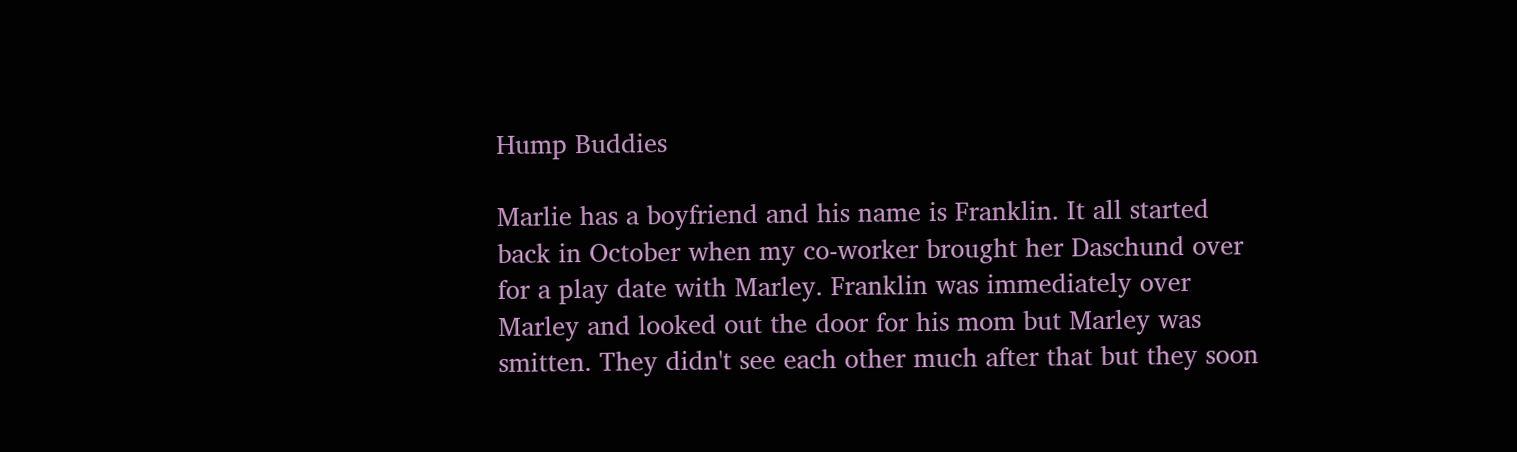Hump Buddies

Marlie has a boyfriend and his name is Franklin. It all started back in October when my co-worker brought her Daschund over for a play date with Marley. Franklin was immediately over Marley and looked out the door for his mom but Marley was smitten. They didn't see each other much after that but they soon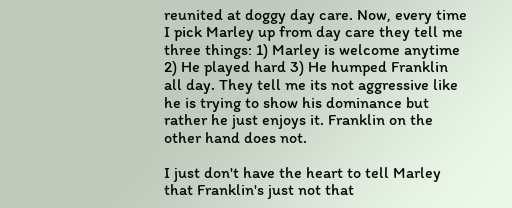reunited at doggy day care. Now, every time I pick Marley up from day care they tell me three things: 1) Marley is welcome anytime 2) He played hard 3) He humped Franklin all day. They tell me its not aggressive like he is trying to show his dominance but rather he just enjoys it. Franklin on the other hand does not.

I just don't have the heart to tell Marley that Franklin's just not that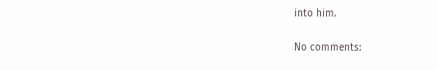into him.

No comments: